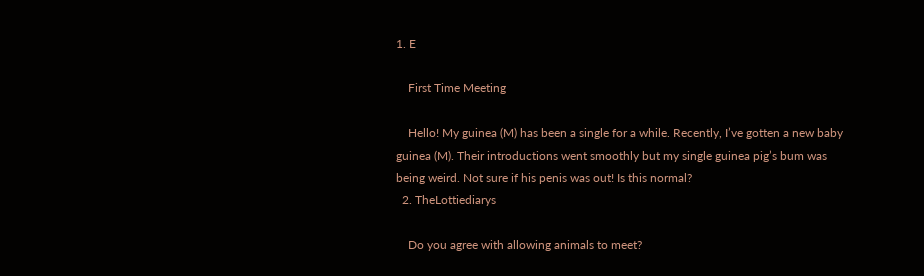1. E

    First Time Meeting

    Hello! My guinea (M) has been a single for a while. Recently, I’ve gotten a new baby guinea (M). Their introductions went smoothly but my single guinea pig’s bum was being weird. Not sure if his penis was out! Is this normal?
  2. TheLottiediarys

    Do you agree with allowing animals to meet?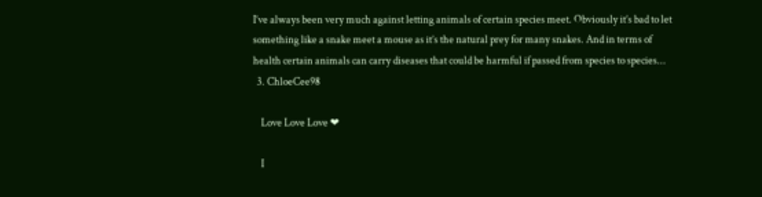I’ve always been very much against letting animals of certain species meet. Obviously it’s bad to let something like a snake meet a mouse as it’s the natural prey for many snakes. And in terms of health certain animals can carry diseases that could be harmful if passed from species to species...
  3. ChloeCee98

    Love Love Love ❤

    I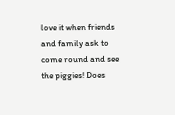love it when friends and family ask to come round and see the piggies! Does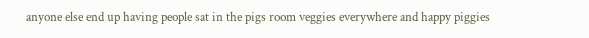anyone else end up having people sat in the pigs room veggies everywhere and happy piggies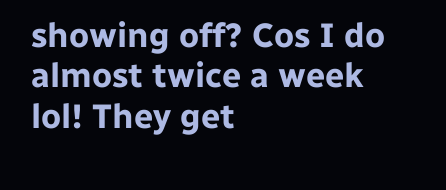showing off? Cos I do almost twice a week lol! They get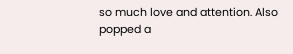so much love and attention. Also popped a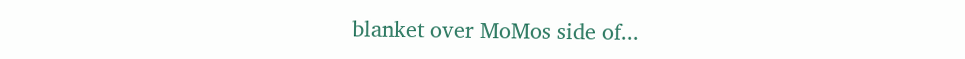blanket over MoMos side of...